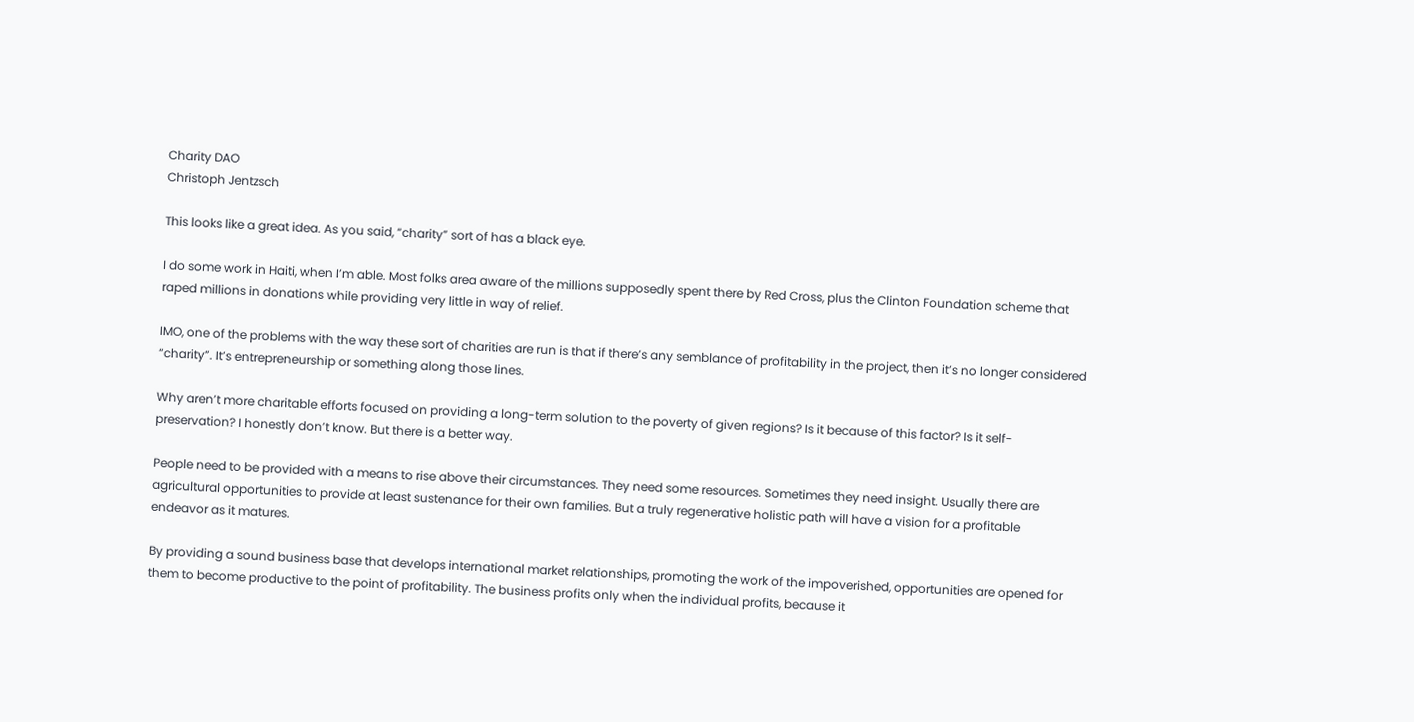Charity DAO
Christoph Jentzsch

This looks like a great idea. As you said, “charity” sort of has a black eye.

I do some work in Haiti, when I’m able. Most folks area aware of the millions supposedly spent there by Red Cross, plus the Clinton Foundation scheme that raped millions in donations while providing very little in way of relief.

IMO, one of the problems with the way these sort of charities are run is that if there’s any semblance of profitability in the project, then it’s no longer considered “charity”. It’s entrepreneurship or something along those lines.

Why aren’t more charitable efforts focused on providing a long-term solution to the poverty of given regions? Is it because of this factor? Is it self-preservation? I honestly don’t know. But there is a better way.

People need to be provided with a means to rise above their circumstances. They need some resources. Sometimes they need insight. Usually there are agricultural opportunities to provide at least sustenance for their own families. But a truly regenerative holistic path will have a vision for a profitable endeavor as it matures.

By providing a sound business base that develops international market relationships, promoting the work of the impoverished, opportunities are opened for them to become productive to the point of profitability. The business profits only when the individual profits, because it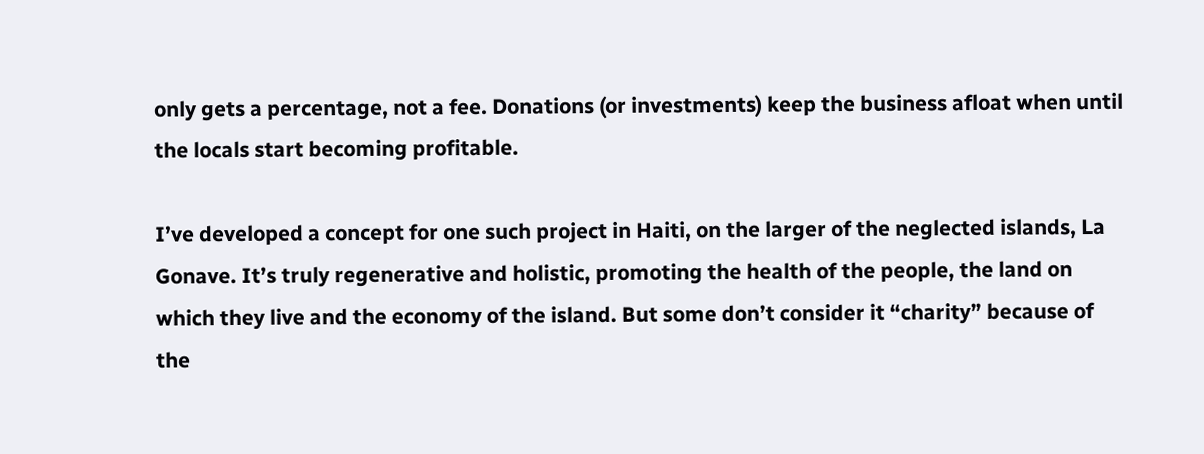only gets a percentage, not a fee. Donations (or investments) keep the business afloat when until the locals start becoming profitable.

I’ve developed a concept for one such project in Haiti, on the larger of the neglected islands, La Gonave. It’s truly regenerative and holistic, promoting the health of the people, the land on which they live and the economy of the island. But some don’t consider it “charity” because of the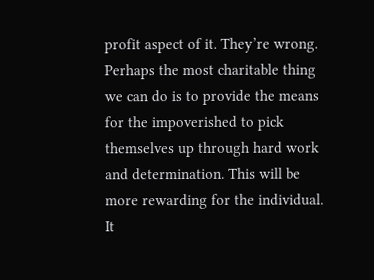profit aspect of it. They’re wrong. Perhaps the most charitable thing we can do is to provide the means for the impoverished to pick themselves up through hard work and determination. This will be more rewarding for the individual. It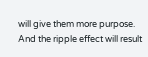will give them more purpose. And the ripple effect will result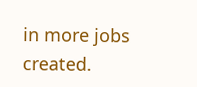in more jobs created.